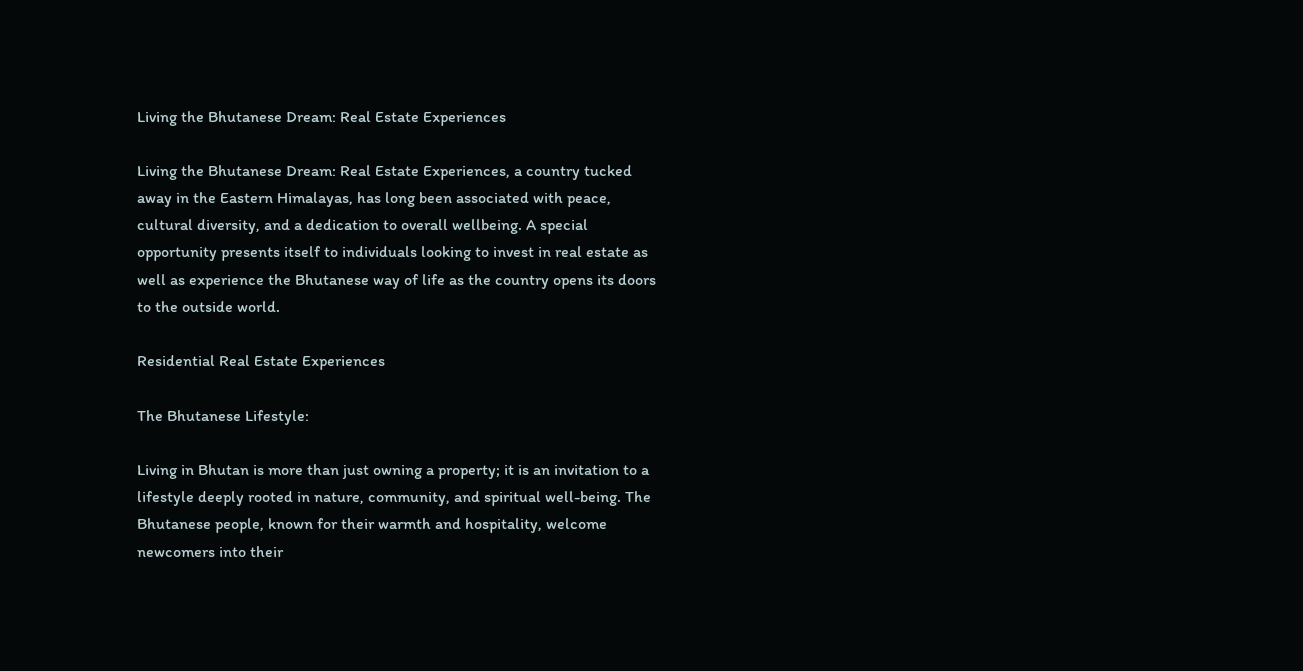Living the Bhutanese Dream: Real Estate Experiences

Living the Bhutanese Dream: Real Estate Experiences, a country tucked away in the Eastern Himalayas, has long been associated with peace, cultural diversity, and a dedication to overall wellbeing. A special opportunity presents itself to individuals looking to invest in real estate as well as experience the Bhutanese way of life as the country opens its doors to the outside world.

Residential Real Estate Experiences

The Bhutanese Lifestyle:

Living in Bhutan is more than just owning a property; it is an invitation to a lifestyle deeply rooted in nature, community, and spiritual well-being. The Bhutanese people, known for their warmth and hospitality, welcome newcomers into their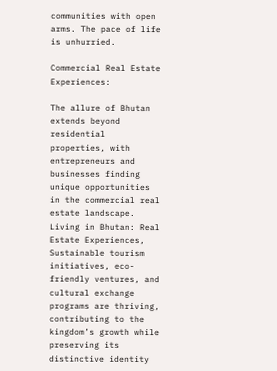communities with open arms. The pace of life is unhurried.

Commercial Real Estate Experiences:

The allure of Bhutan extends beyond residential properties, with entrepreneurs and businesses finding unique opportunities in the commercial real estate landscape. Living in Bhutan: Real Estate Experiences, Sustainable tourism initiatives, eco-friendly ventures, and cultural exchange programs are thriving, contributing to the kingdom’s growth while preserving its distinctive identity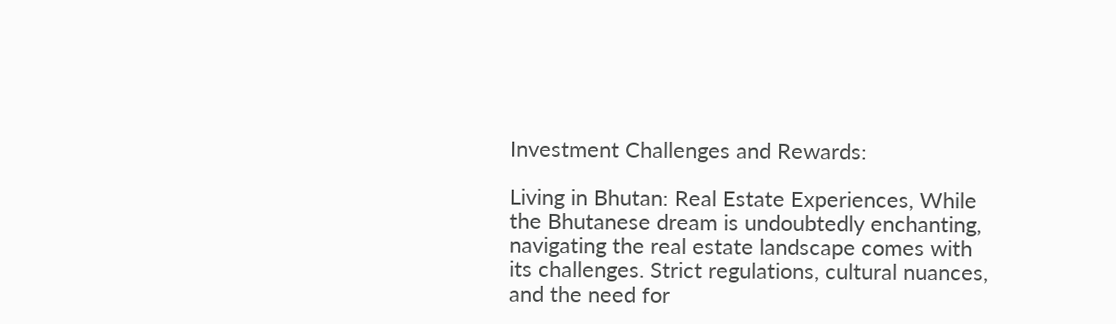Investment Challenges and Rewards:

Living in Bhutan: Real Estate Experiences, While the Bhutanese dream is undoubtedly enchanting, navigating the real estate landscape comes with its challenges. Strict regulations, cultural nuances, and the need for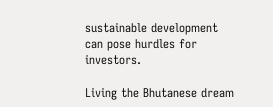sustainable development can pose hurdles for investors.

Living the Bhutanese dream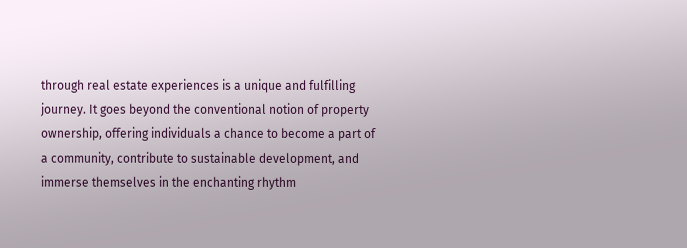through real estate experiences is a unique and fulfilling journey. It goes beyond the conventional notion of property ownership, offering individuals a chance to become a part of a community, contribute to sustainable development, and immerse themselves in the enchanting rhythm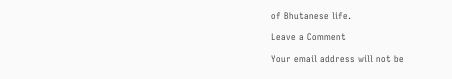of Bhutanese life.

Leave a Comment

Your email address will not be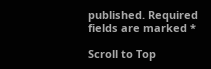published. Required fields are marked *

Scroll to Top